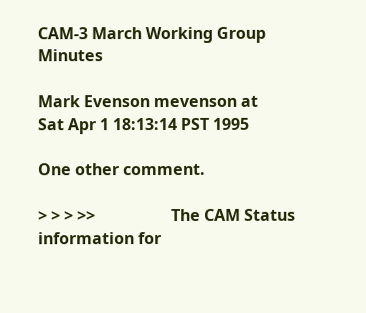CAM-3 March Working Group Minutes

Mark Evenson mevenson at
Sat Apr 1 18:13:14 PST 1995

One other comment.

> > > >>                   The CAM Status information for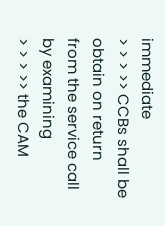immediate
> > > >> CCBs shall be obtain on return from the service call by examining
> > > >> the CAM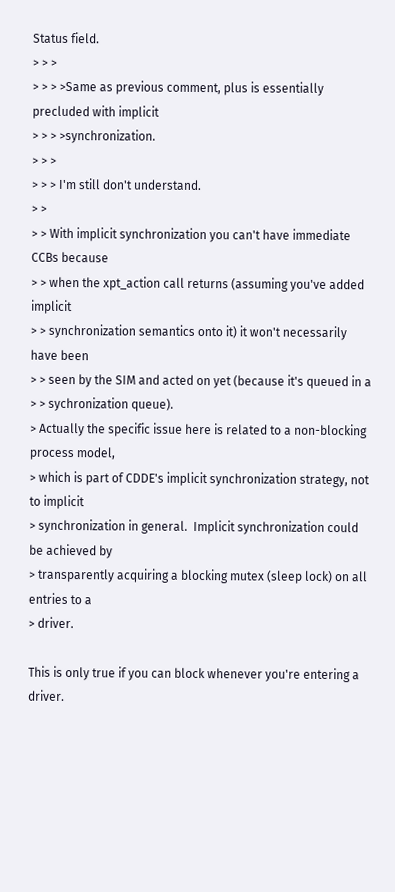Status field.
> > >
> > > >Same as previous comment, plus is essentially precluded with implicit
> > > >synchronization.
> > >
> > > I'm still don't understand.
> >
> > With implicit synchronization you can't have immediate CCBs because
> > when the xpt_action call returns (assuming you've added implicit
> > synchronization semantics onto it) it won't necessarily have been
> > seen by the SIM and acted on yet (because it's queued in a
> > sychronization queue).
> Actually the specific issue here is related to a non-blocking process model,
> which is part of CDDE's implicit synchronization strategy, not to implicit
> synchronization in general.  Implicit synchronization could be achieved by
> transparently acquiring a blocking mutex (sleep lock) on all entries to a
> driver.

This is only true if you can block whenever you're entering a driver.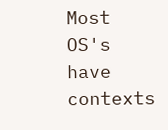Most OS's have contexts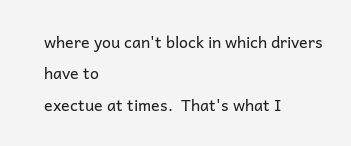where you can't block in which drivers have to
exectue at times.  That's what I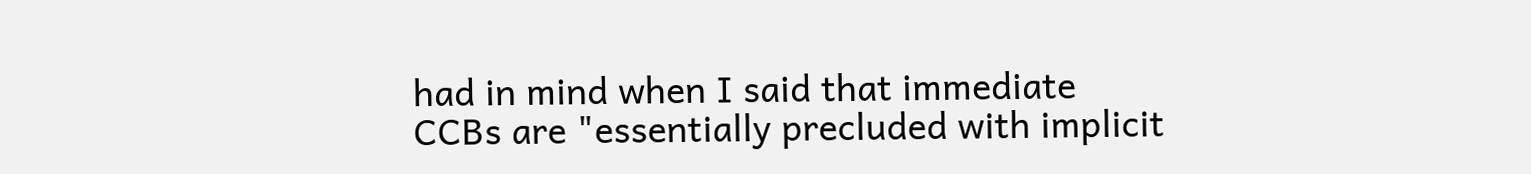had in mind when I said that immediate
CCBs are "essentially precluded with implicit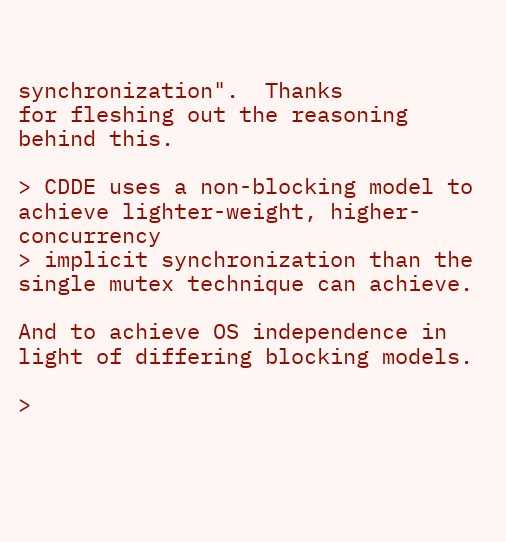synchronization".  Thanks
for fleshing out the reasoning behind this.

> CDDE uses a non-blocking model to achieve lighter-weight, higher-concurrency
> implicit synchronization than the single mutex technique can achieve.

And to achieve OS independence in light of differing blocking models.

>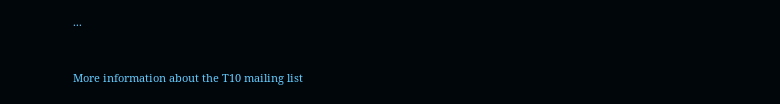...



More information about the T10 mailing list